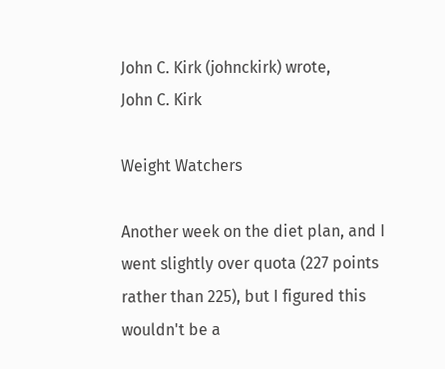John C. Kirk (johnckirk) wrote,
John C. Kirk

Weight Watchers

Another week on the diet plan, and I went slightly over quota (227 points rather than 225), but I figured this wouldn't be a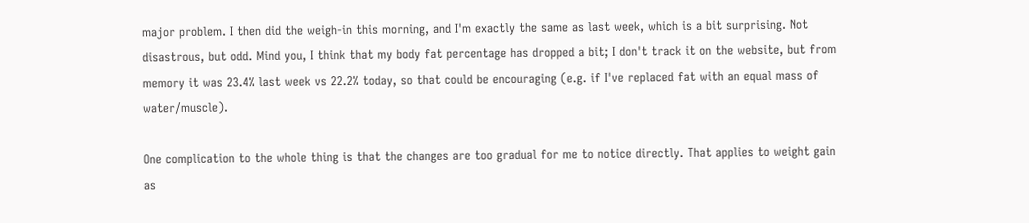major problem. I then did the weigh-in this morning, and I'm exactly the same as last week, which is a bit surprising. Not disastrous, but odd. Mind you, I think that my body fat percentage has dropped a bit; I don't track it on the website, but from memory it was 23.4% last week vs 22.2% today, so that could be encouraging (e.g. if I've replaced fat with an equal mass of water/muscle).

One complication to the whole thing is that the changes are too gradual for me to notice directly. That applies to weight gain as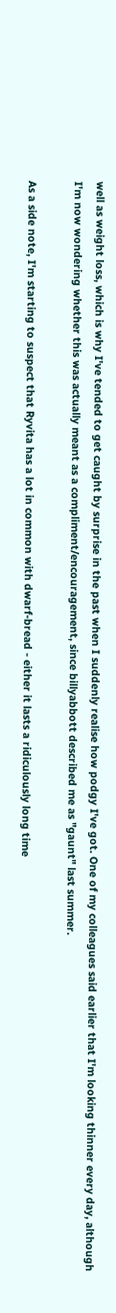well as weight loss, which is why I've tended to get caught by surprise in the past when I suddenly realise how podgy I've got. One of my colleagues said earlier that I'm looking thinner every day, although I'm now wondering whether this was actually meant as a compliment/encouragement, since billyabbott described me as "gaunt" last summer.

As a side note, I'm starting to suspect that Ryvita has a lot in common with dwarf-bread - either it lasts a ridiculously long time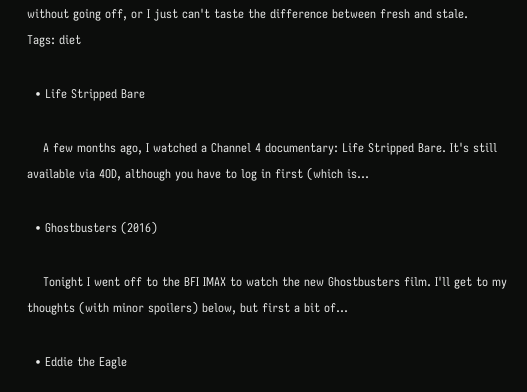without going off, or I just can't taste the difference between fresh and stale.
Tags: diet

  • Life Stripped Bare

    A few months ago, I watched a Channel 4 documentary: Life Stripped Bare. It's still available via 4OD, although you have to log in first (which is…

  • Ghostbusters (2016)

    Tonight I went off to the BFI IMAX to watch the new Ghostbusters film. I'll get to my thoughts (with minor spoilers) below, but first a bit of…

  • Eddie the Eagle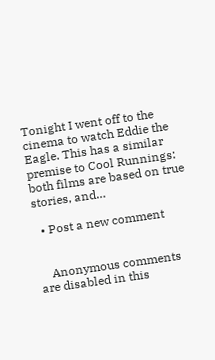Tonight I went off to the cinema to watch Eddie the Eagle. This has a similar premise to Cool Runnings: both films are based on true stories, and…

  • Post a new comment


    Anonymous comments are disabled in this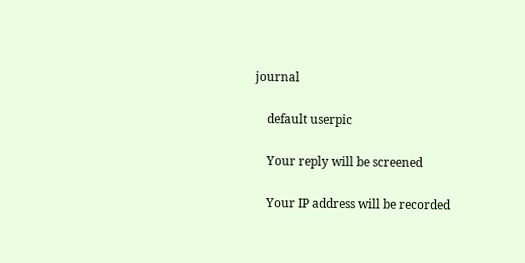journal

    default userpic

    Your reply will be screened

    Your IP address will be recorded